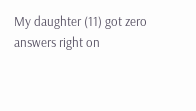My daughter (11) got zero answers right on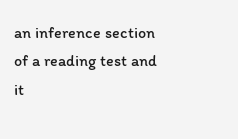an inference section of a reading test and it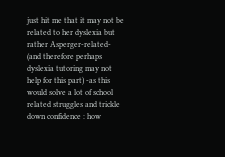just hit me that it may not be related to her dyslexia but rather Asperger-related- (and therefore perhaps dyslexia tutoring may not help for this part) -as this would solve a lot of school related struggles and trickle down confidence : how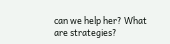can we help her? What are strategies?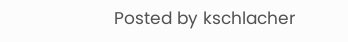Posted by kschlacher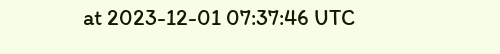at 2023-12-01 07:37:46 UTC